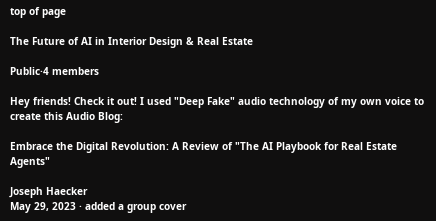top of page

The Future of AI in Interior Design & Real Estate

Public·4 members

Hey friends! Check it out! I used "Deep Fake" audio technology of my own voice to create this Audio Blog:

Embrace the Digital Revolution: A Review of "The AI Playbook for Real Estate Agents"

Joseph Haecker
May 29, 2023 · added a group cover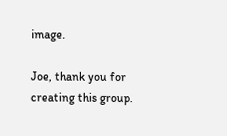image.

Joe, thank you for creating this group.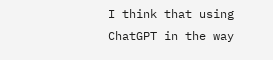I think that using ChatGPT in the way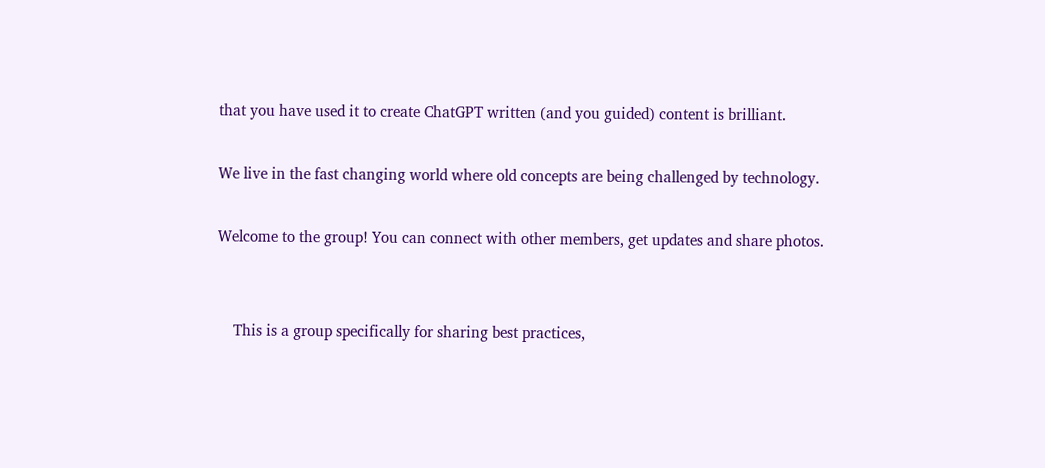that you have used it to create ChatGPT written (and you guided) content is brilliant.

We live in the fast changing world where old concepts are being challenged by technology.

Welcome to the group! You can connect with other members, get updates and share photos.


    This is a group specifically for sharing best practices,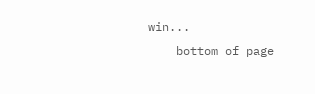win...
    bottom of page